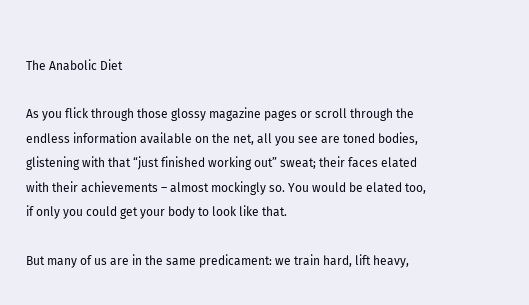The Anabolic Diet

As you flick through those glossy magazine pages or scroll through the endless information available on the net, all you see are toned bodies, glistening with that “just finished working out” sweat; their faces elated with their achievements – almost mockingly so. You would be elated too, if only you could get your body to look like that.

But many of us are in the same predicament: we train hard, lift heavy,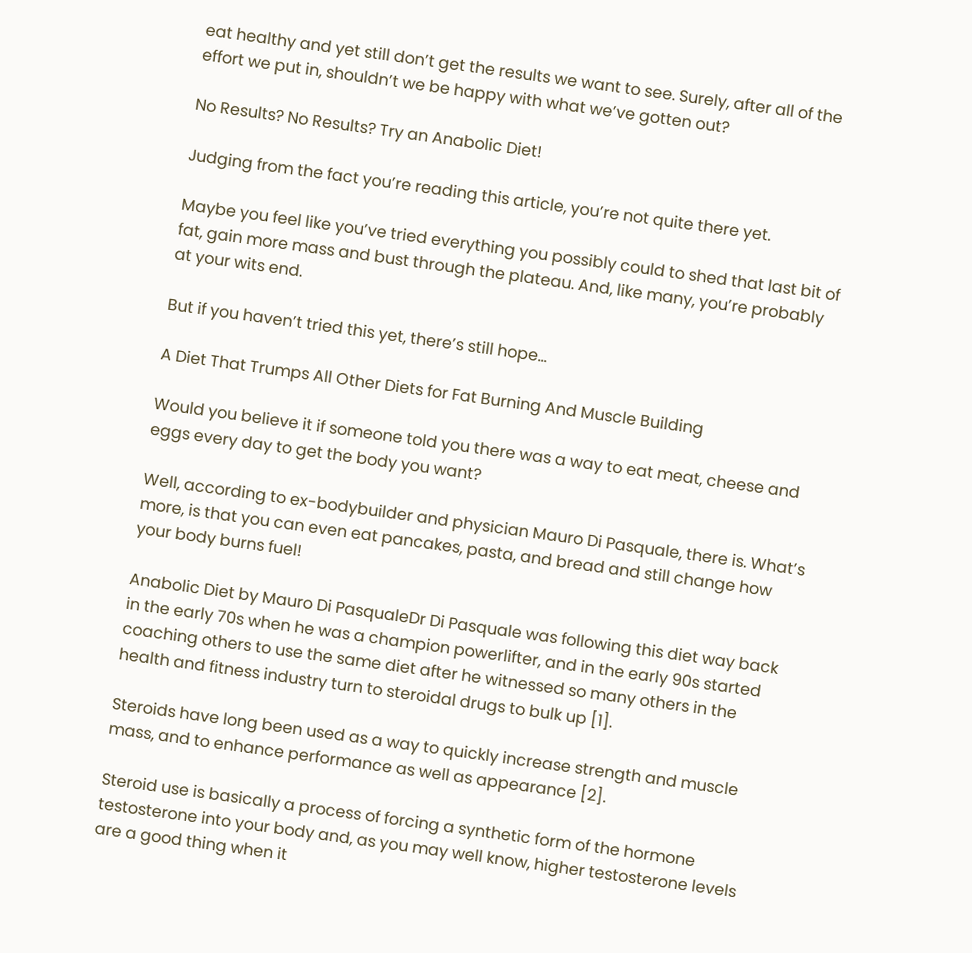eat healthy and yet still don’t get the results we want to see. Surely, after all of the effort we put in, shouldn’t we be happy with what we’ve gotten out?

No Results? No Results? Try an Anabolic Diet!

Judging from the fact you’re reading this article, you’re not quite there yet.

Maybe you feel like you’ve tried everything you possibly could to shed that last bit of fat, gain more mass and bust through the plateau. And, like many, you’re probably at your wits end.

But if you haven’t tried this yet, there’s still hope…

A Diet That Trumps All Other Diets for Fat Burning And Muscle Building

Would you believe it if someone told you there was a way to eat meat, cheese and eggs every day to get the body you want?

Well, according to ex-bodybuilder and physician Mauro Di Pasquale, there is. What’s more, is that you can even eat pancakes, pasta, and bread and still change how your body burns fuel!

Anabolic Diet by Mauro Di PasqualeDr Di Pasquale was following this diet way back in the early 70s when he was a champion powerlifter, and in the early 90s started coaching others to use the same diet after he witnessed so many others in the health and fitness industry turn to steroidal drugs to bulk up [1].

Steroids have long been used as a way to quickly increase strength and muscle mass, and to enhance performance as well as appearance [2].

Steroid use is basically a process of forcing a synthetic form of the hormone testosterone into your body and, as you may well know, higher testosterone levels are a good thing when it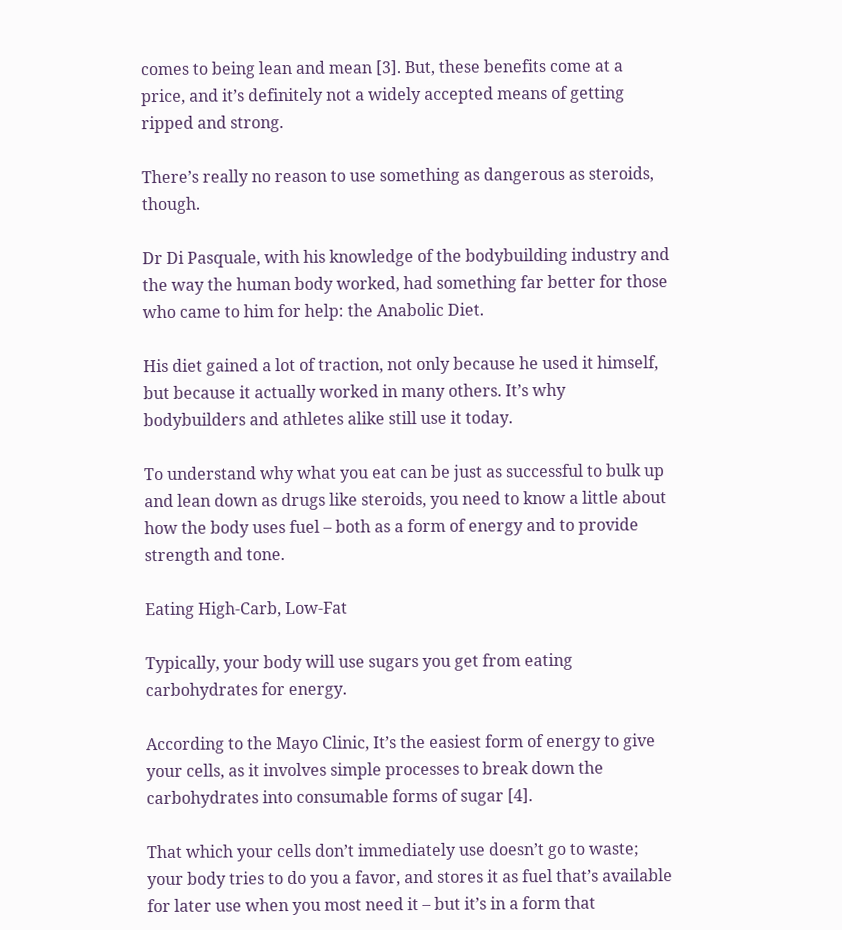comes to being lean and mean [3]. But, these benefits come at a price, and it’s definitely not a widely accepted means of getting ripped and strong.

There’s really no reason to use something as dangerous as steroids, though.

Dr Di Pasquale, with his knowledge of the bodybuilding industry and the way the human body worked, had something far better for those who came to him for help: the Anabolic Diet.

His diet gained a lot of traction, not only because he used it himself, but because it actually worked in many others. It’s why bodybuilders and athletes alike still use it today.

To understand why what you eat can be just as successful to bulk up and lean down as drugs like steroids, you need to know a little about how the body uses fuel – both as a form of energy and to provide strength and tone.

Eating High-Carb, Low-Fat

Typically, your body will use sugars you get from eating carbohydrates for energy.

According to the Mayo Clinic, It’s the easiest form of energy to give your cells, as it involves simple processes to break down the carbohydrates into consumable forms of sugar [4].

That which your cells don’t immediately use doesn’t go to waste; your body tries to do you a favor, and stores it as fuel that’s available for later use when you most need it – but it’s in a form that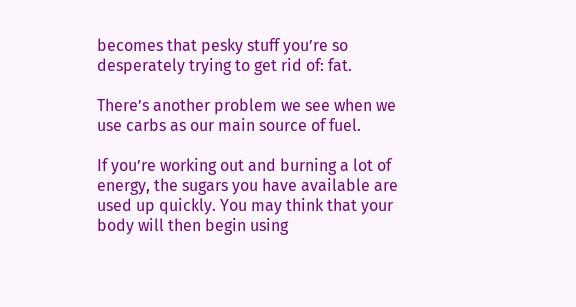becomes that pesky stuff you’re so desperately trying to get rid of: fat.

There’s another problem we see when we use carbs as our main source of fuel.

If you’re working out and burning a lot of energy, the sugars you have available are used up quickly. You may think that your body will then begin using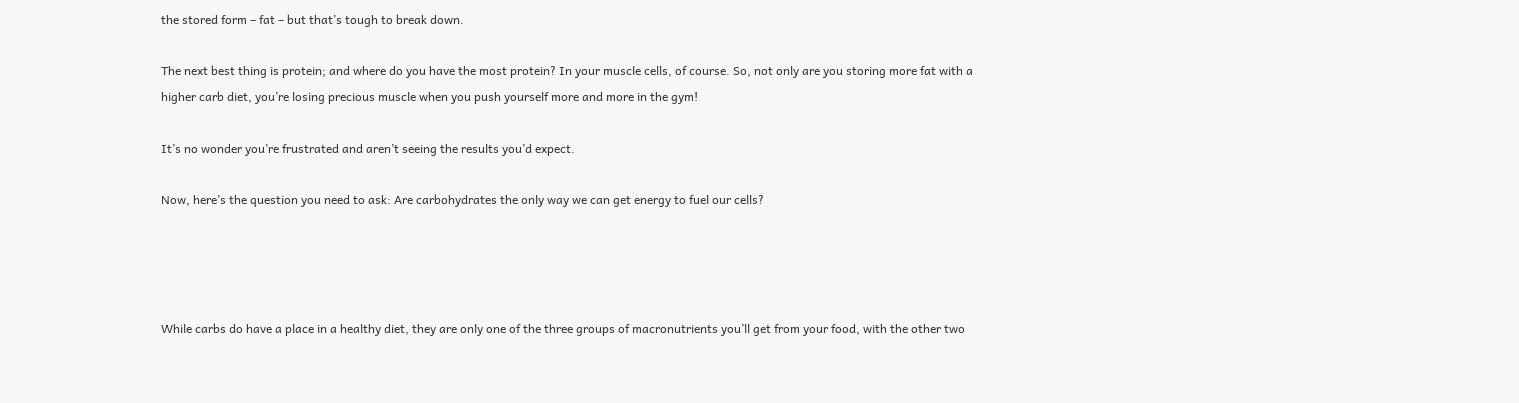the stored form – fat – but that’s tough to break down.

The next best thing is protein; and where do you have the most protein? In your muscle cells, of course. So, not only are you storing more fat with a higher carb diet, you’re losing precious muscle when you push yourself more and more in the gym!

It’s no wonder you’re frustrated and aren’t seeing the results you’d expect.

Now, here’s the question you need to ask: Are carbohydrates the only way we can get energy to fuel our cells?




While carbs do have a place in a healthy diet, they are only one of the three groups of macronutrients you’ll get from your food, with the other two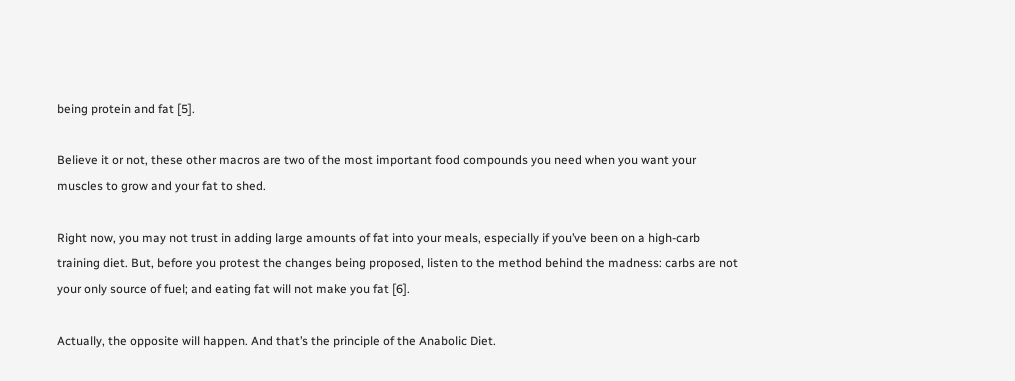being protein and fat [5].

Believe it or not, these other macros are two of the most important food compounds you need when you want your muscles to grow and your fat to shed.

Right now, you may not trust in adding large amounts of fat into your meals, especially if you’ve been on a high-carb training diet. But, before you protest the changes being proposed, listen to the method behind the madness: carbs are not your only source of fuel; and eating fat will not make you fat [6].

Actually, the opposite will happen. And that’s the principle of the Anabolic Diet.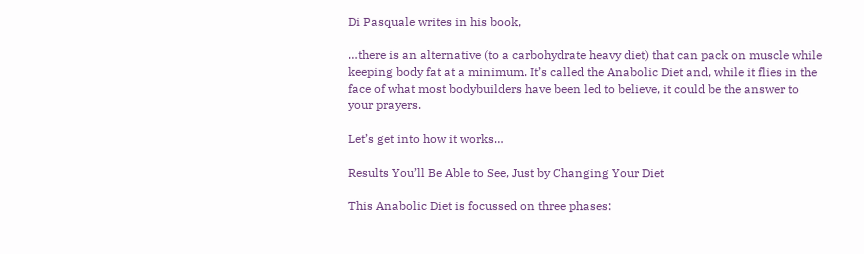Di Pasquale writes in his book,

…there is an alternative (to a carbohydrate heavy diet) that can pack on muscle while keeping body fat at a minimum. It’s called the Anabolic Diet and, while it flies in the face of what most bodybuilders have been led to believe, it could be the answer to your prayers.

Let’s get into how it works…

Results You’ll Be Able to See, Just by Changing Your Diet

This Anabolic Diet is focussed on three phases: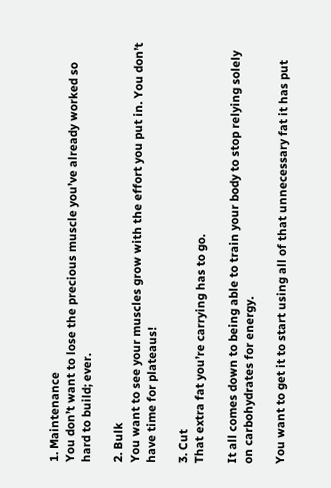1. Maintenance
You don’t want to lose the precious muscle you’ve already worked so hard to build; ever.

2. Bulk
You want to see your muscles grow with the effort you put in. You don’t have time for plateaus!

3. Cut
That extra fat you’re carrying has to go.

It all comes down to being able to train your body to stop relying solely on carbohydrates for energy.

You want to get it to start using all of that unnecessary fat it has put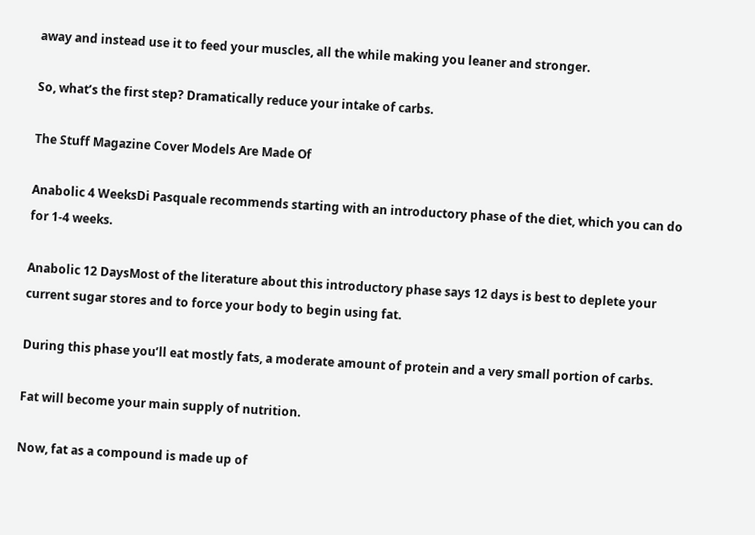away and instead use it to feed your muscles, all the while making you leaner and stronger.

So, what’s the first step? Dramatically reduce your intake of carbs.

The Stuff Magazine Cover Models Are Made Of

Anabolic 4 WeeksDi Pasquale recommends starting with an introductory phase of the diet, which you can do for 1-4 weeks.

Anabolic 12 DaysMost of the literature about this introductory phase says 12 days is best to deplete your current sugar stores and to force your body to begin using fat.

During this phase you’ll eat mostly fats, a moderate amount of protein and a very small portion of carbs.

Fat will become your main supply of nutrition.

Now, fat as a compound is made up of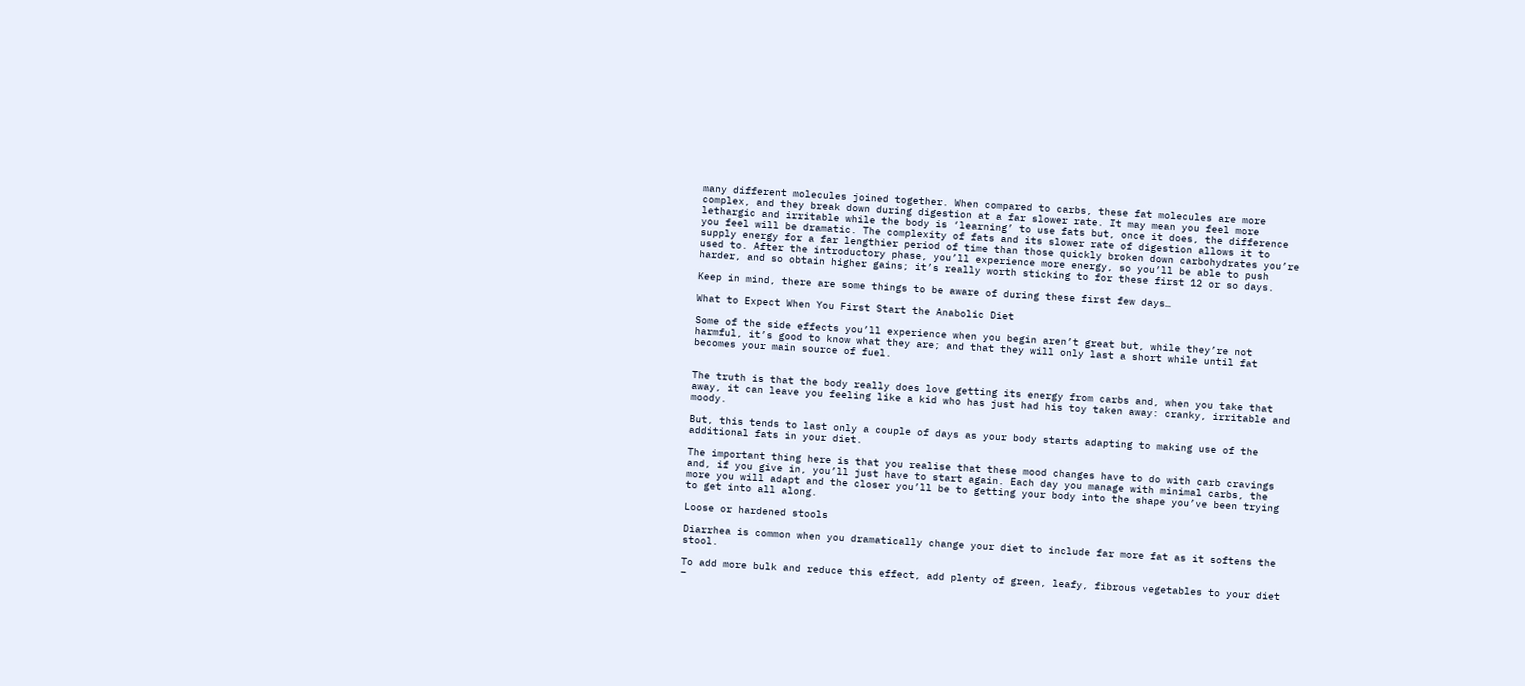many different molecules joined together. When compared to carbs, these fat molecules are more complex, and they break down during digestion at a far slower rate. It may mean you feel more lethargic and irritable while the body is ‘learning’ to use fats but, once it does, the difference you feel will be dramatic. The complexity of fats and its slower rate of digestion allows it to supply energy for a far lengthier period of time than those quickly broken down carbohydrates you’re used to. After the introductory phase, you’ll experience more energy, so you’ll be able to push harder, and so obtain higher gains; it’s really worth sticking to for these first 12 or so days.

Keep in mind, there are some things to be aware of during these first few days…

What to Expect When You First Start the Anabolic Diet

Some of the side effects you’ll experience when you begin aren’t great but, while they’re not harmful, it’s good to know what they are; and that they will only last a short while until fat becomes your main source of fuel.


The truth is that the body really does love getting its energy from carbs and, when you take that away, it can leave you feeling like a kid who has just had his toy taken away: cranky, irritable and moody.

But, this tends to last only a couple of days as your body starts adapting to making use of the additional fats in your diet.

The important thing here is that you realise that these mood changes have to do with carb cravings and, if you give in, you’ll just have to start again. Each day you manage with minimal carbs, the more you will adapt and the closer you’ll be to getting your body into the shape you’ve been trying to get into all along.

Loose or hardened stools

Diarrhea is common when you dramatically change your diet to include far more fat as it softens the stool.

To add more bulk and reduce this effect, add plenty of green, leafy, fibrous vegetables to your diet –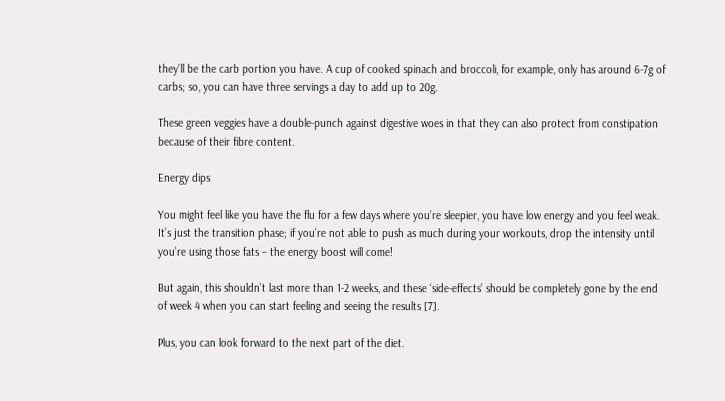they’ll be the carb portion you have. A cup of cooked spinach and broccoli, for example, only has around 6-7g of carbs; so, you can have three servings a day to add up to 20g.

These green veggies have a double-punch against digestive woes in that they can also protect from constipation because of their fibre content.

Energy dips

You might feel like you have the flu for a few days where you’re sleepier, you have low energy and you feel weak. It’s just the transition phase; if you’re not able to push as much during your workouts, drop the intensity until you’re using those fats – the energy boost will come!

But again, this shouldn’t last more than 1-2 weeks, and these ‘side-effects’ should be completely gone by the end of week 4 when you can start feeling and seeing the results [7].

Plus, you can look forward to the next part of the diet.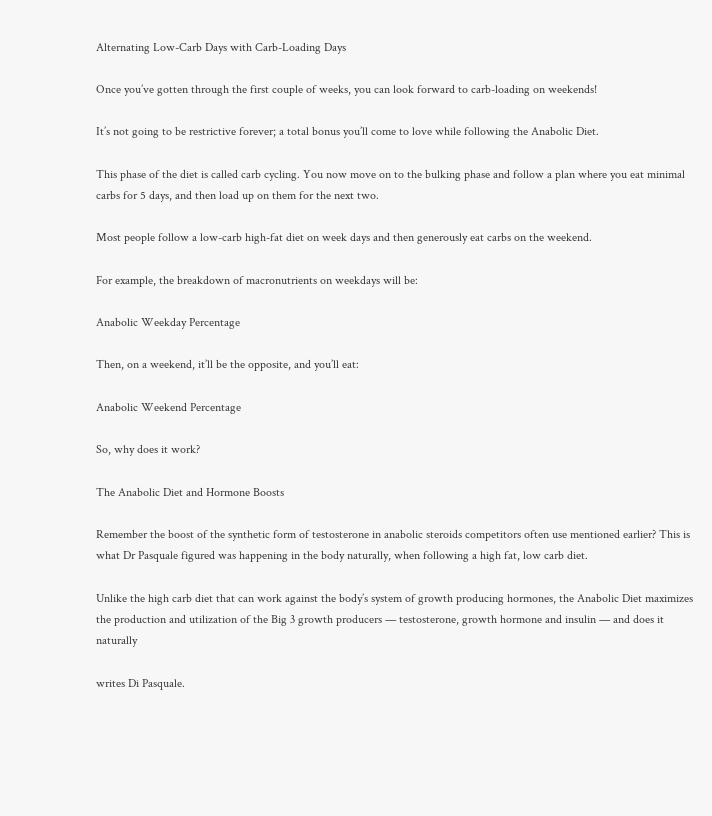Alternating Low-Carb Days with Carb-Loading Days

Once you’ve gotten through the first couple of weeks, you can look forward to carb-loading on weekends!

It’s not going to be restrictive forever; a total bonus you’ll come to love while following the Anabolic Diet.

This phase of the diet is called carb cycling. You now move on to the bulking phase and follow a plan where you eat minimal carbs for 5 days, and then load up on them for the next two.

Most people follow a low-carb high-fat diet on week days and then generously eat carbs on the weekend.

For example, the breakdown of macronutrients on weekdays will be:

Anabolic Weekday Percentage

Then, on a weekend, it’ll be the opposite, and you’ll eat:

Anabolic Weekend Percentage

So, why does it work?

The Anabolic Diet and Hormone Boosts

Remember the boost of the synthetic form of testosterone in anabolic steroids competitors often use mentioned earlier? This is what Dr Pasquale figured was happening in the body naturally, when following a high fat, low carb diet.

Unlike the high carb diet that can work against the body’s system of growth producing hormones, the Anabolic Diet maximizes the production and utilization of the Big 3 growth producers — testosterone, growth hormone and insulin — and does it naturally

writes Di Pasquale.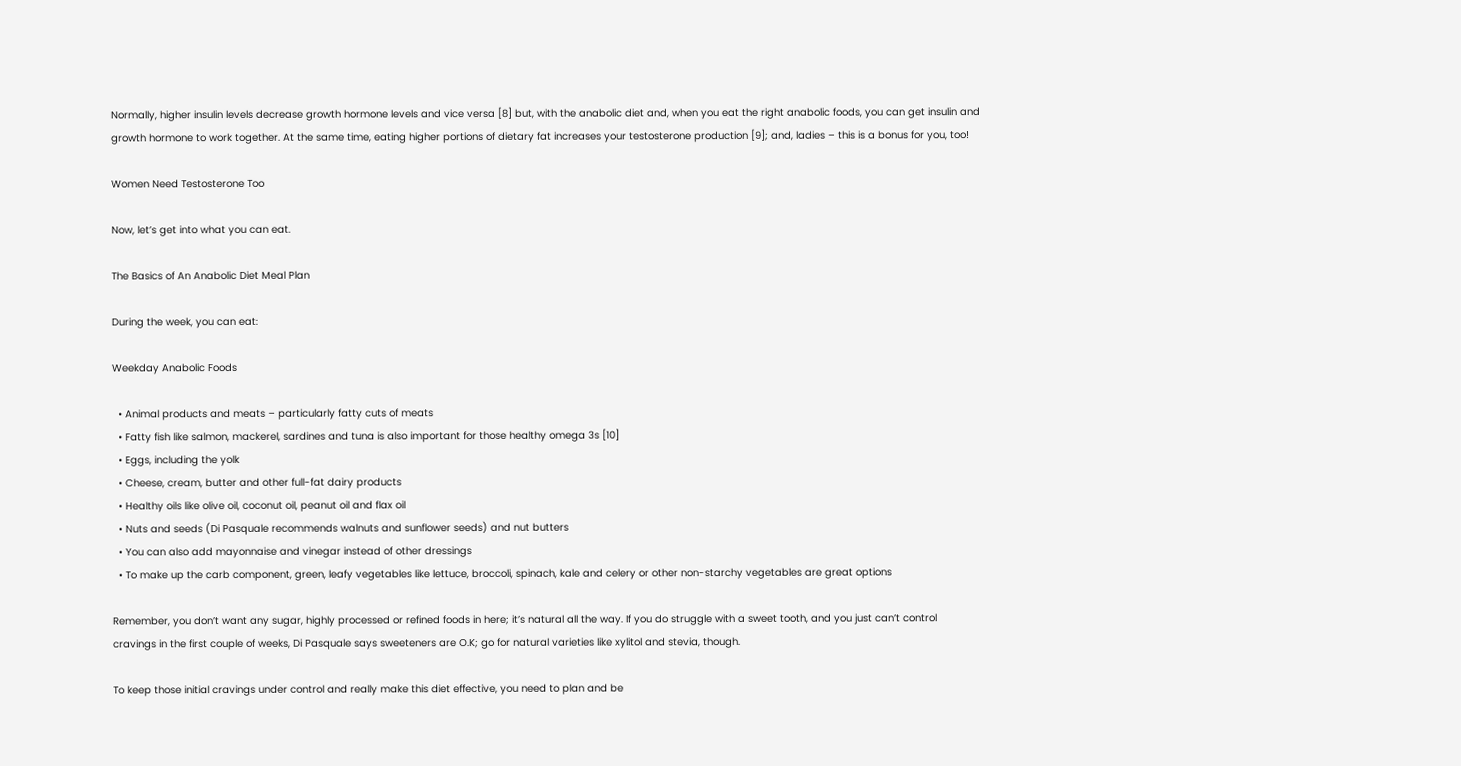Normally, higher insulin levels decrease growth hormone levels and vice versa [8] but, with the anabolic diet and, when you eat the right anabolic foods, you can get insulin and growth hormone to work together. At the same time, eating higher portions of dietary fat increases your testosterone production [9]; and, ladies – this is a bonus for you, too!

Women Need Testosterone Too

Now, let’s get into what you can eat.

The Basics of An Anabolic Diet Meal Plan

During the week, you can eat:

Weekday Anabolic Foods

  • Animal products and meats – particularly fatty cuts of meats
  • Fatty fish like salmon, mackerel, sardines and tuna is also important for those healthy omega 3s [10]
  • Eggs, including the yolk
  • Cheese, cream, butter and other full-fat dairy products
  • Healthy oils like olive oil, coconut oil, peanut oil and flax oil
  • Nuts and seeds (Di Pasquale recommends walnuts and sunflower seeds) and nut butters
  • You can also add mayonnaise and vinegar instead of other dressings
  • To make up the carb component, green, leafy vegetables like lettuce, broccoli, spinach, kale and celery or other non-starchy vegetables are great options

Remember, you don’t want any sugar, highly processed or refined foods in here; it’s natural all the way. If you do struggle with a sweet tooth, and you just can’t control cravings in the first couple of weeks, Di Pasquale says sweeteners are O.K; go for natural varieties like xylitol and stevia, though.

To keep those initial cravings under control and really make this diet effective, you need to plan and be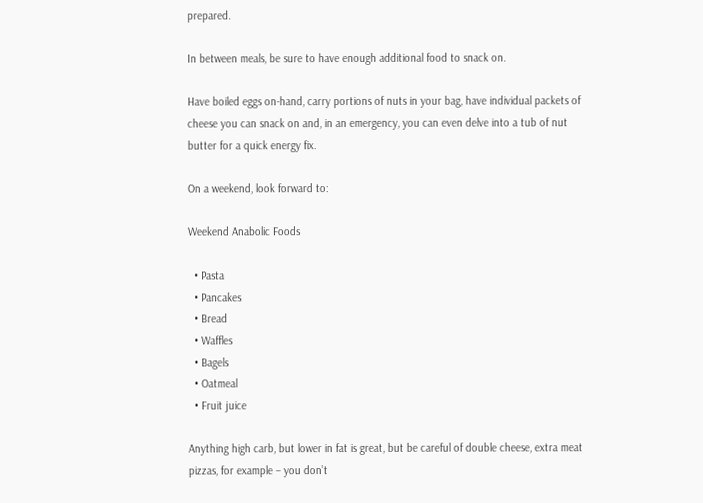prepared.

In between meals, be sure to have enough additional food to snack on.

Have boiled eggs on-hand, carry portions of nuts in your bag, have individual packets of cheese you can snack on and, in an emergency, you can even delve into a tub of nut butter for a quick energy fix.

On a weekend, look forward to:

Weekend Anabolic Foods

  • Pasta
  • Pancakes
  • Bread
  • Waffles
  • Bagels
  • Oatmeal
  • Fruit juice

Anything high carb, but lower in fat is great, but be careful of double cheese, extra meat pizzas, for example – you don’t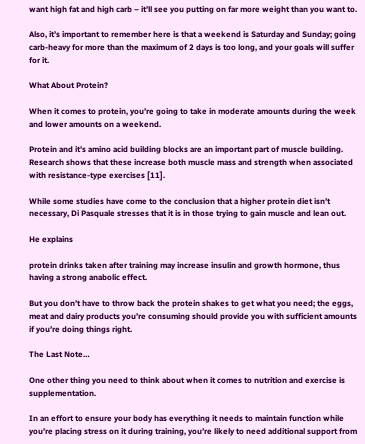want high fat and high carb – it’ll see you putting on far more weight than you want to.

Also, it’s important to remember here is that a weekend is Saturday and Sunday; going carb-heavy for more than the maximum of 2 days is too long, and your goals will suffer for it.

What About Protein?

When it comes to protein, you’re going to take in moderate amounts during the week and lower amounts on a weekend.

Protein and it’s amino acid building blocks are an important part of muscle building. Research shows that these increase both muscle mass and strength when associated with resistance-type exercises [11].

While some studies have come to the conclusion that a higher protein diet isn’t necessary, Di Pasquale stresses that it is in those trying to gain muscle and lean out.

He explains

protein drinks taken after training may increase insulin and growth hormone, thus having a strong anabolic effect.

But you don’t have to throw back the protein shakes to get what you need; the eggs, meat and dairy products you’re consuming should provide you with sufficient amounts if you’re doing things right.

The Last Note…

One other thing you need to think about when it comes to nutrition and exercise is supplementation.

In an effort to ensure your body has everything it needs to maintain function while you’re placing stress on it during training, you’re likely to need additional support from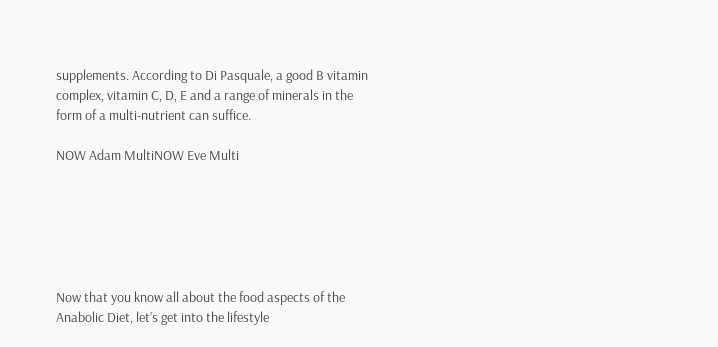supplements. According to Di Pasquale, a good B vitamin complex, vitamin C, D, E and a range of minerals in the form of a multi-nutrient can suffice.

NOW Adam MultiNOW Eve Multi






Now that you know all about the food aspects of the Anabolic Diet, let’s get into the lifestyle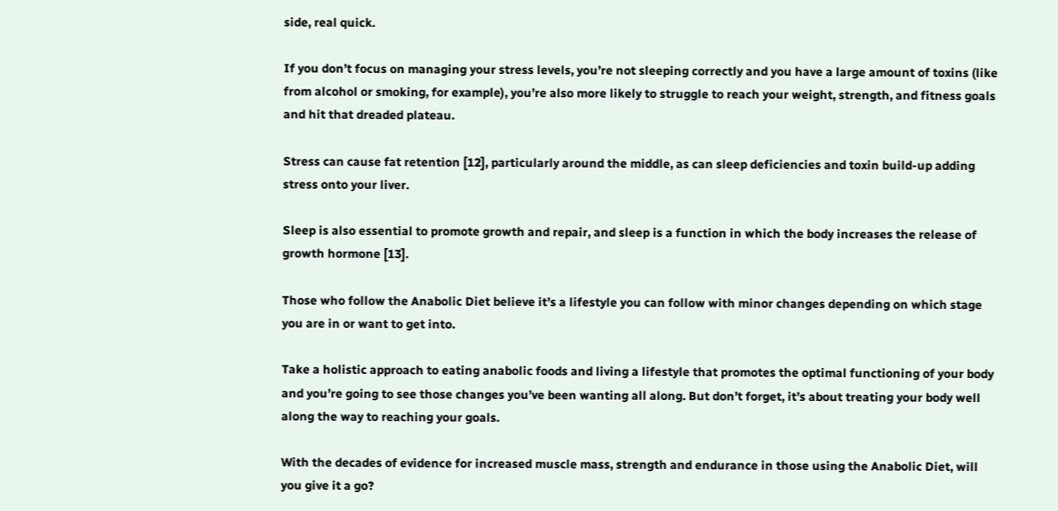side, real quick.

If you don’t focus on managing your stress levels, you’re not sleeping correctly and you have a large amount of toxins (like from alcohol or smoking, for example), you’re also more likely to struggle to reach your weight, strength, and fitness goals and hit that dreaded plateau.

Stress can cause fat retention [12], particularly around the middle, as can sleep deficiencies and toxin build-up adding stress onto your liver.

Sleep is also essential to promote growth and repair, and sleep is a function in which the body increases the release of growth hormone [13].

Those who follow the Anabolic Diet believe it’s a lifestyle you can follow with minor changes depending on which stage you are in or want to get into.

Take a holistic approach to eating anabolic foods and living a lifestyle that promotes the optimal functioning of your body and you’re going to see those changes you’ve been wanting all along. But don’t forget, it’s about treating your body well along the way to reaching your goals.

With the decades of evidence for increased muscle mass, strength and endurance in those using the Anabolic Diet, will you give it a go?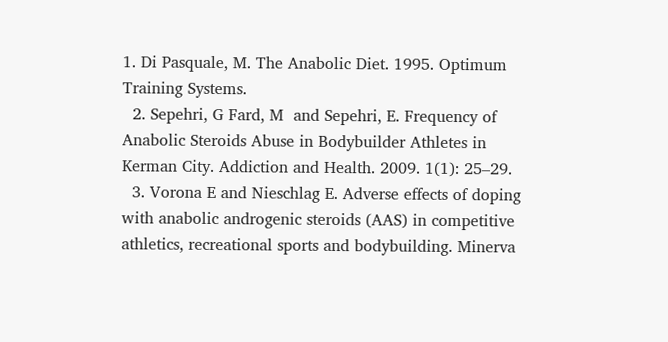1. Di Pasquale, M. The Anabolic Diet. 1995. Optimum Training Systems.
  2. Sepehri, G Fard, M  and Sepehri, E. Frequency of Anabolic Steroids Abuse in Bodybuilder Athletes in Kerman City. Addiction and Health. 2009. 1(1): 25–29.
  3. Vorona E and Nieschlag E. Adverse effects of doping with anabolic androgenic steroids (AAS) in competitive athletics, recreational sports and bodybuilding. Minerva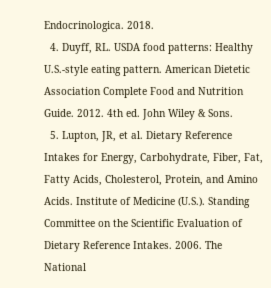Endocrinologica. 2018.
  4. Duyff, RL. USDA food patterns: Healthy U.S.-style eating pattern. American Dietetic Association Complete Food and Nutrition Guide. 2012. 4th ed. John Wiley & Sons.
  5. Lupton, JR, et al. Dietary Reference Intakes for Energy, Carbohydrate, Fiber, Fat, Fatty Acids, Cholesterol, Protein, and Amino Acids. Institute of Medicine (U.S.). Standing Committee on the Scientific Evaluation of Dietary Reference Intakes. 2006. The National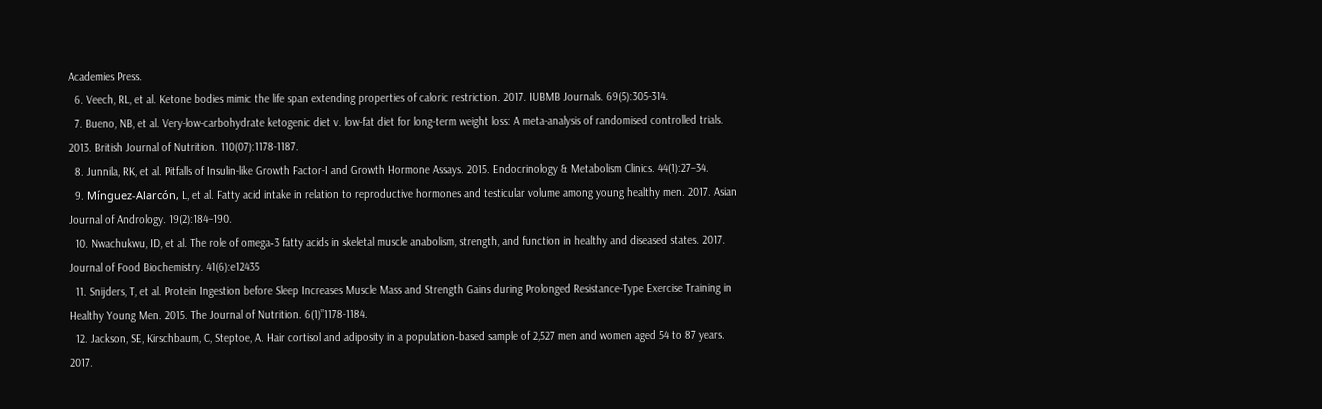Academies Press.
  6. Veech, RL, et al. Ketone bodies mimic the life span extending properties of caloric restriction. 2017. IUBMB Journals. 69(5):305-314.
  7. Bueno, NB, et al. Very-low-carbohydrate ketogenic diet v. low-fat diet for long-term weight loss: A meta-analysis of randomised controlled trials. 2013. British Journal of Nutrition. 110(07):1178-1187.
  8. Junnila, RK, et al. Pitfalls of Insulin-like Growth Factor-I and Growth Hormone Assays. 2015. Endocrinology & Metabolism Clinics. 44(1):27–34.
  9. Mínguez-Alarcón, L, et al. Fatty acid intake in relation to reproductive hormones and testicular volume among young healthy men. 2017. Asian Journal of Andrology. 19(2):184–190.
  10. Nwachukwu, ID, et al. The role of omega‐3 fatty acids in skeletal muscle anabolism, strength, and function in healthy and diseased states. 2017. Journal of Food Biochemistry. 41(6):e12435
  11. Snijders, T, et al. Protein Ingestion before Sleep Increases Muscle Mass and Strength Gains during Prolonged Resistance-Type Exercise Training in Healthy Young Men. 2015. The Journal of Nutrition. 6(1)”1178-1184.
  12. Jackson, SE, Kirschbaum, C, Steptoe, A. Hair cortisol and adiposity in a population‐based sample of 2,527 men and women aged 54 to 87 years. 2017.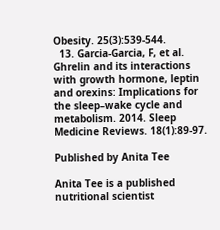Obesity. 25(3):539-544.
  13. Garcia-Garcia, F, et al. Ghrelin and its interactions with growth hormone, leptin and orexins: Implications for the sleep–wake cycle and metabolism. 2014. Sleep Medicine Reviews. 18(1):89-97.

Published by Anita Tee

Anita Tee is a published nutritional scientist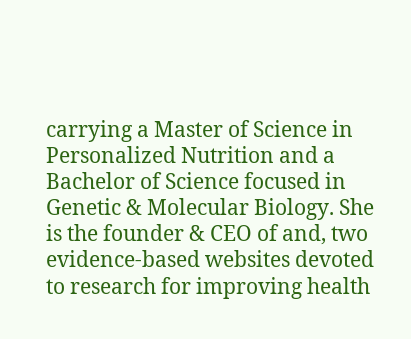carrying a Master of Science in Personalized Nutrition and a Bachelor of Science focused in Genetic & Molecular Biology. She is the founder & CEO of and, two evidence-based websites devoted to research for improving health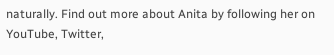naturally. Find out more about Anita by following her on YouTube, Twitter,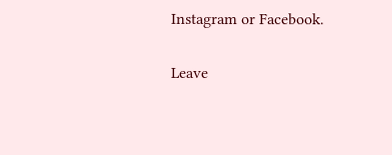Instagram or Facebook.

Leave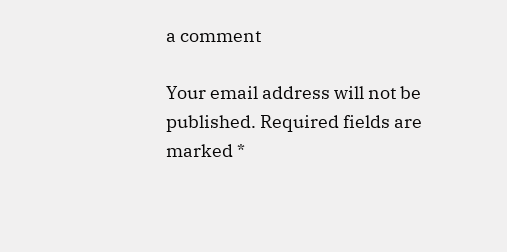a comment

Your email address will not be published. Required fields are marked *